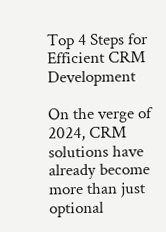Top 4 Steps for Efficient CRM Development

On the verge of 2024, CRM solutions have already become more than just optional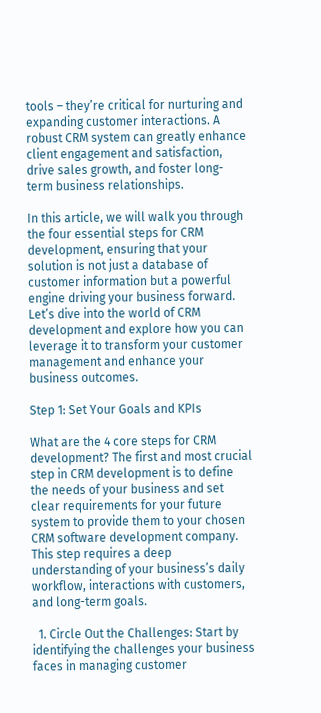tools – they’re critical for nurturing and expanding customer interactions. A robust CRM system can greatly enhance client engagement and satisfaction, drive sales growth, and foster long-term business relationships.

In this article, we will walk you through the four essential steps for CRM development, ensuring that your solution is not just a database of customer information but a powerful engine driving your business forward. Let’s dive into the world of CRM development and explore how you can leverage it to transform your customer management and enhance your business outcomes.

Step 1: Set Your Goals and KPIs

What are the 4 core steps for CRM development? The first and most crucial step in CRM development is to define the needs of your business and set clear requirements for your future system to provide them to your chosen CRM software development company. This step requires a deep understanding of your business’s daily workflow, interactions with customers, and long-term goals.

  1. Circle Out the Challenges: Start by identifying the challenges your business faces in managing customer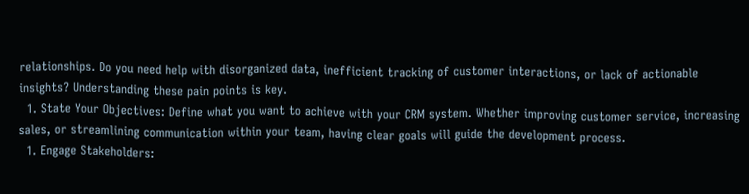relationships. Do you need help with disorganized data, inefficient tracking of customer interactions, or lack of actionable insights? Understanding these pain points is key.
  1. State Your Objectives: Define what you want to achieve with your CRM system. Whether improving customer service, increasing sales, or streamlining communication within your team, having clear goals will guide the development process.
  1. Engage Stakeholders: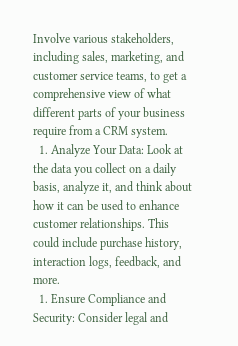Involve various stakeholders, including sales, marketing, and customer service teams, to get a comprehensive view of what different parts of your business require from a CRM system.
  1. Analyze Your Data: Look at the data you collect on a daily basis, analyze it, and think about how it can be used to enhance customer relationships. This could include purchase history, interaction logs, feedback, and more.
  1. Ensure Compliance and Security: Consider legal and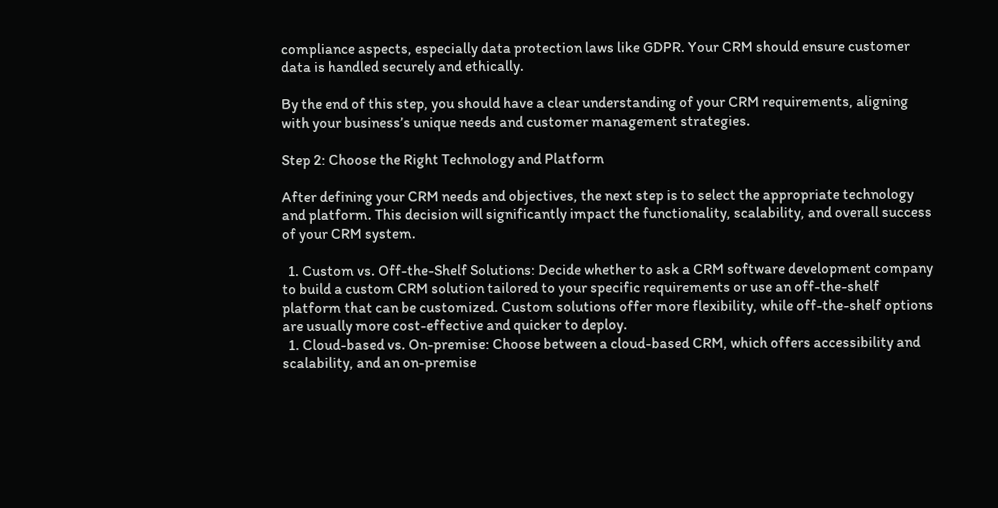compliance aspects, especially data protection laws like GDPR. Your CRM should ensure customer data is handled securely and ethically.

By the end of this step, you should have a clear understanding of your CRM requirements, aligning with your business’s unique needs and customer management strategies.

Step 2: Choose the Right Technology and Platform

After defining your CRM needs and objectives, the next step is to select the appropriate technology and platform. This decision will significantly impact the functionality, scalability, and overall success of your CRM system.

  1. Custom vs. Off-the-Shelf Solutions: Decide whether to ask a CRM software development company to build a custom CRM solution tailored to your specific requirements or use an off-the-shelf platform that can be customized. Custom solutions offer more flexibility, while off-the-shelf options are usually more cost-effective and quicker to deploy.
  1. Cloud-based vs. On-premise: Choose between a cloud-based CRM, which offers accessibility and scalability, and an on-premise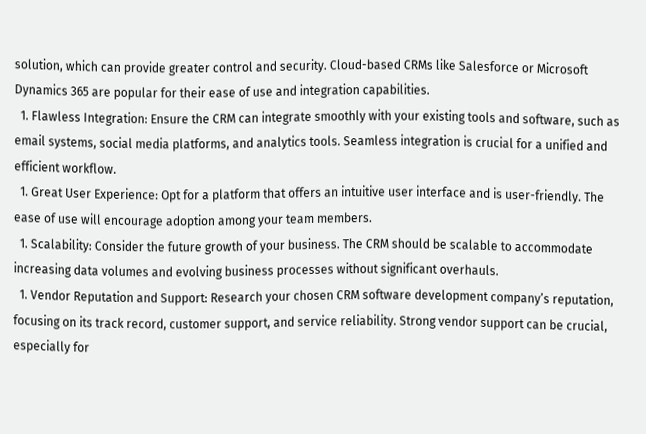solution, which can provide greater control and security. Cloud-based CRMs like Salesforce or Microsoft Dynamics 365 are popular for their ease of use and integration capabilities.
  1. Flawless Integration: Ensure the CRM can integrate smoothly with your existing tools and software, such as email systems, social media platforms, and analytics tools. Seamless integration is crucial for a unified and efficient workflow.
  1. Great User Experience: Opt for a platform that offers an intuitive user interface and is user-friendly. The ease of use will encourage adoption among your team members.
  1. Scalability: Consider the future growth of your business. The CRM should be scalable to accommodate increasing data volumes and evolving business processes without significant overhauls.
  1. Vendor Reputation and Support: Research your chosen CRM software development company’s reputation, focusing on its track record, customer support, and service reliability. Strong vendor support can be crucial, especially for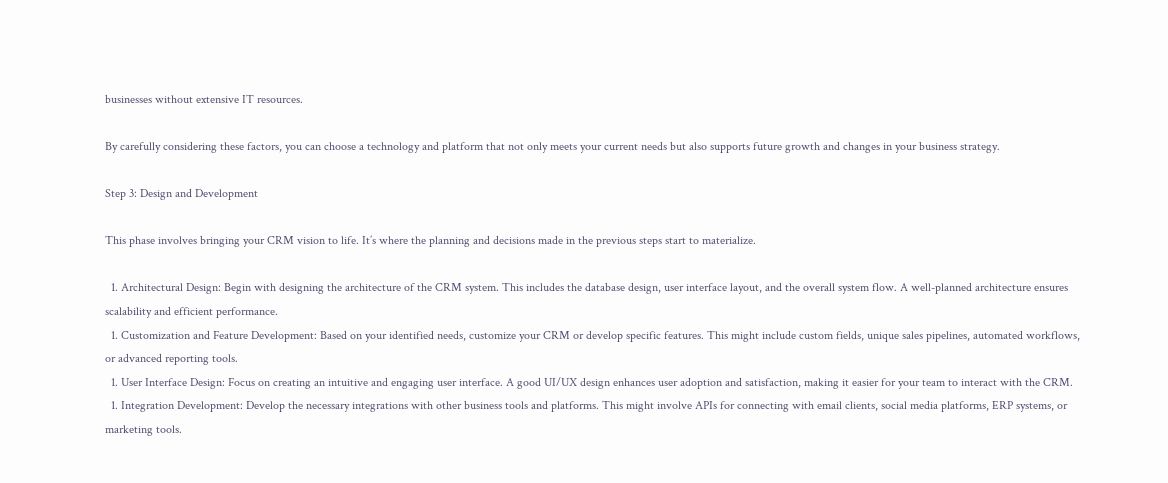businesses without extensive IT resources.

By carefully considering these factors, you can choose a technology and platform that not only meets your current needs but also supports future growth and changes in your business strategy.

Step 3: Design and Development

This phase involves bringing your CRM vision to life. It’s where the planning and decisions made in the previous steps start to materialize.

  1. Architectural Design: Begin with designing the architecture of the CRM system. This includes the database design, user interface layout, and the overall system flow. A well-planned architecture ensures scalability and efficient performance.
  1. Customization and Feature Development: Based on your identified needs, customize your CRM or develop specific features. This might include custom fields, unique sales pipelines, automated workflows, or advanced reporting tools.
  1. User Interface Design: Focus on creating an intuitive and engaging user interface. A good UI/UX design enhances user adoption and satisfaction, making it easier for your team to interact with the CRM.
  1. Integration Development: Develop the necessary integrations with other business tools and platforms. This might involve APIs for connecting with email clients, social media platforms, ERP systems, or marketing tools.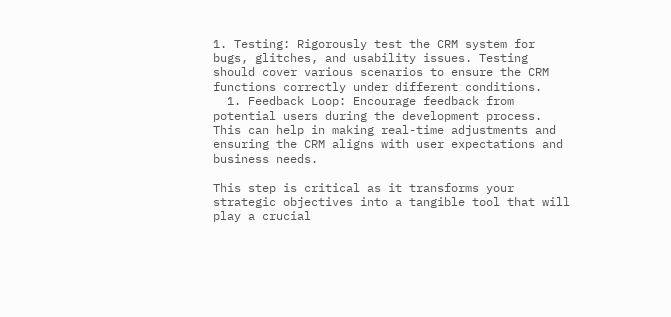1. Testing: Rigorously test the CRM system for bugs, glitches, and usability issues. Testing should cover various scenarios to ensure the CRM functions correctly under different conditions.
  1. Feedback Loop: Encourage feedback from potential users during the development process. This can help in making real-time adjustments and ensuring the CRM aligns with user expectations and business needs.

This step is critical as it transforms your strategic objectives into a tangible tool that will play a crucial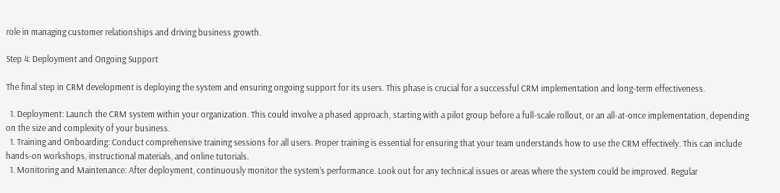role in managing customer relationships and driving business growth.

Step 4: Deployment and Ongoing Support

The final step in CRM development is deploying the system and ensuring ongoing support for its users. This phase is crucial for a successful CRM implementation and long-term effectiveness.

  1. Deployment: Launch the CRM system within your organization. This could involve a phased approach, starting with a pilot group before a full-scale rollout, or an all-at-once implementation, depending on the size and complexity of your business.
  1. Training and Onboarding: Conduct comprehensive training sessions for all users. Proper training is essential for ensuring that your team understands how to use the CRM effectively. This can include hands-on workshops, instructional materials, and online tutorials.
  1. Monitoring and Maintenance: After deployment, continuously monitor the system’s performance. Look out for any technical issues or areas where the system could be improved. Regular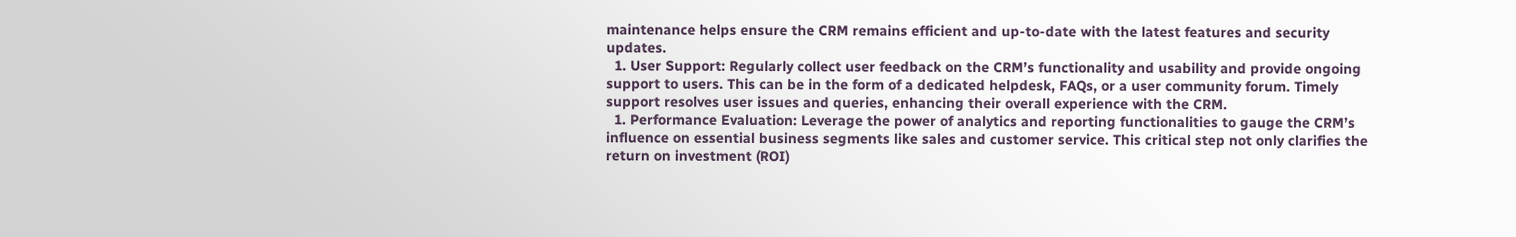maintenance helps ensure the CRM remains efficient and up-to-date with the latest features and security updates.
  1. User Support: Regularly collect user feedback on the CRM’s functionality and usability and provide ongoing support to users. This can be in the form of a dedicated helpdesk, FAQs, or a user community forum. Timely support resolves user issues and queries, enhancing their overall experience with the CRM.
  1. Performance Evaluation: Leverage the power of analytics and reporting functionalities to gauge the CRM’s influence on essential business segments like sales and customer service. This critical step not only clarifies the return on investment (ROI)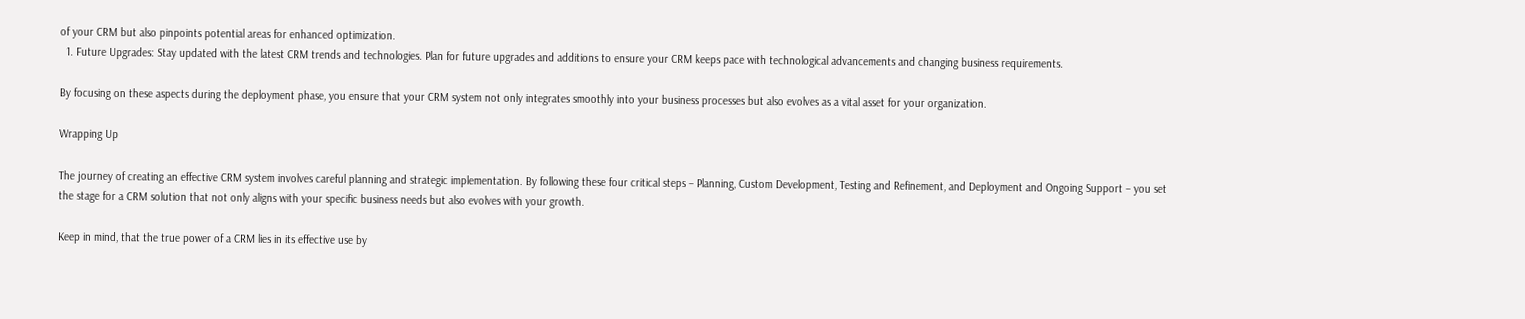of your CRM but also pinpoints potential areas for enhanced optimization.
  1. Future Upgrades: Stay updated with the latest CRM trends and technologies. Plan for future upgrades and additions to ensure your CRM keeps pace with technological advancements and changing business requirements.

By focusing on these aspects during the deployment phase, you ensure that your CRM system not only integrates smoothly into your business processes but also evolves as a vital asset for your organization.

Wrapping Up

The journey of creating an effective CRM system involves careful planning and strategic implementation. By following these four critical steps – Planning, Custom Development, Testing and Refinement, and Deployment and Ongoing Support – you set the stage for a CRM solution that not only aligns with your specific business needs but also evolves with your growth.

Keep in mind, that the true power of a CRM lies in its effective use by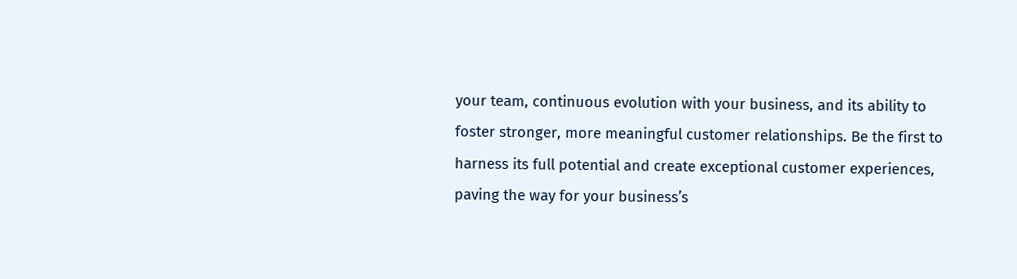your team, continuous evolution with your business, and its ability to foster stronger, more meaningful customer relationships. Be the first to harness its full potential and create exceptional customer experiences, paving the way for your business’s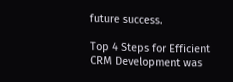future success.

Top 4 Steps for Efficient CRM Development was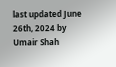last updated June 26th, 2024 by Umair Shah